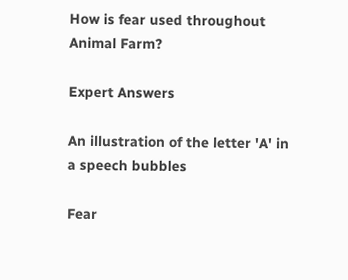How is fear used throughout Animal Farm?

Expert Answers

An illustration of the letter 'A' in a speech bubbles

Fear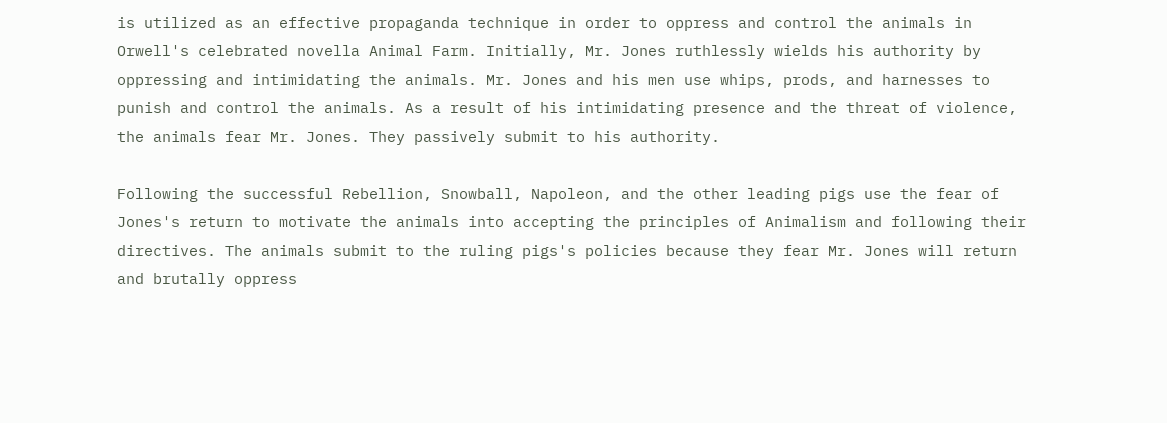is utilized as an effective propaganda technique in order to oppress and control the animals in Orwell's celebrated novella Animal Farm. Initially, Mr. Jones ruthlessly wields his authority by oppressing and intimidating the animals. Mr. Jones and his men use whips, prods, and harnesses to punish and control the animals. As a result of his intimidating presence and the threat of violence, the animals fear Mr. Jones. They passively submit to his authority.

Following the successful Rebellion, Snowball, Napoleon, and the other leading pigs use the fear of Jones's return to motivate the animals into accepting the principles of Animalism and following their directives. The animals submit to the ruling pigs's policies because they fear Mr. Jones will return and brutally oppress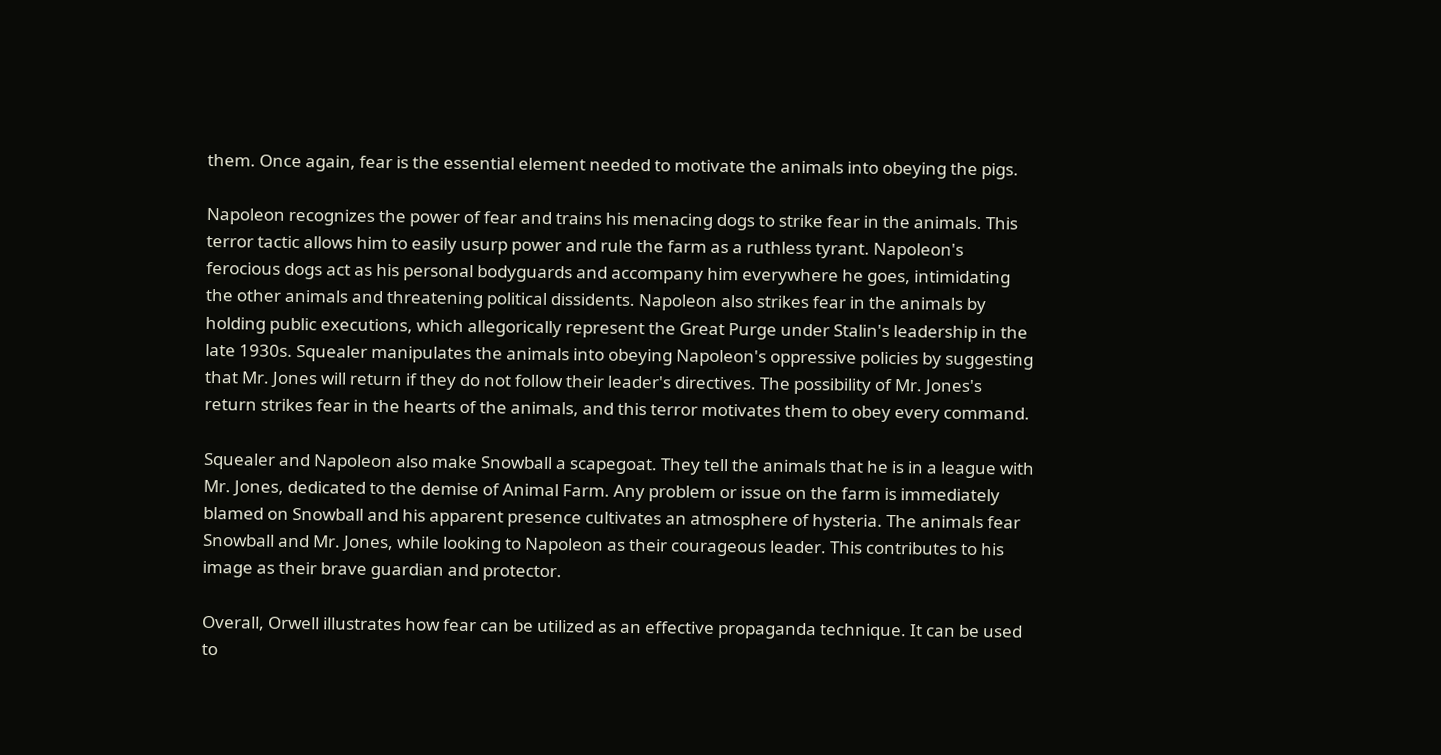them. Once again, fear is the essential element needed to motivate the animals into obeying the pigs.

Napoleon recognizes the power of fear and trains his menacing dogs to strike fear in the animals. This terror tactic allows him to easily usurp power and rule the farm as a ruthless tyrant. Napoleon's ferocious dogs act as his personal bodyguards and accompany him everywhere he goes, intimidating the other animals and threatening political dissidents. Napoleon also strikes fear in the animals by holding public executions, which allegorically represent the Great Purge under Stalin's leadership in the late 1930s. Squealer manipulates the animals into obeying Napoleon's oppressive policies by suggesting that Mr. Jones will return if they do not follow their leader's directives. The possibility of Mr. Jones's return strikes fear in the hearts of the animals, and this terror motivates them to obey every command.

Squealer and Napoleon also make Snowball a scapegoat. They tell the animals that he is in a league with Mr. Jones, dedicated to the demise of Animal Farm. Any problem or issue on the farm is immediately blamed on Snowball and his apparent presence cultivates an atmosphere of hysteria. The animals fear Snowball and Mr. Jones, while looking to Napoleon as their courageous leader. This contributes to his image as their brave guardian and protector.

Overall, Orwell illustrates how fear can be utilized as an effective propaganda technique. It can be used to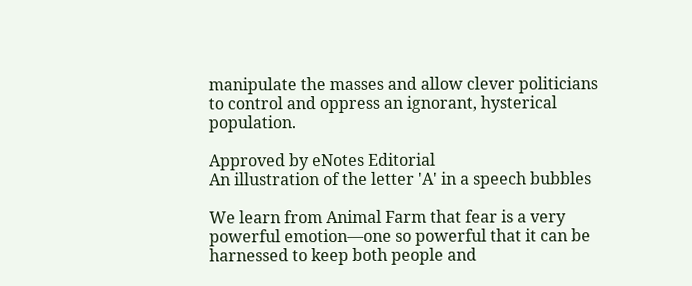manipulate the masses and allow clever politicians to control and oppress an ignorant, hysterical population.

Approved by eNotes Editorial
An illustration of the letter 'A' in a speech bubbles

We learn from Animal Farm that fear is a very powerful emotion—one so powerful that it can be harnessed to keep both people and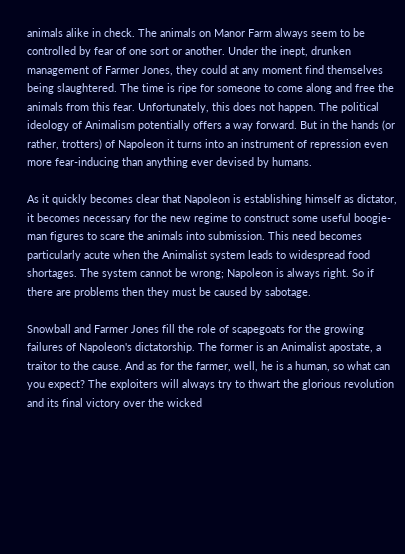animals alike in check. The animals on Manor Farm always seem to be controlled by fear of one sort or another. Under the inept, drunken management of Farmer Jones, they could at any moment find themselves being slaughtered. The time is ripe for someone to come along and free the animals from this fear. Unfortunately, this does not happen. The political ideology of Animalism potentially offers a way forward. But in the hands (or rather, trotters) of Napoleon it turns into an instrument of repression even more fear-inducing than anything ever devised by humans.

As it quickly becomes clear that Napoleon is establishing himself as dictator, it becomes necessary for the new regime to construct some useful boogie-man figures to scare the animals into submission. This need becomes particularly acute when the Animalist system leads to widespread food shortages. The system cannot be wrong; Napoleon is always right. So if there are problems then they must be caused by sabotage.

Snowball and Farmer Jones fill the role of scapegoats for the growing failures of Napoleon's dictatorship. The former is an Animalist apostate, a traitor to the cause. And as for the farmer, well, he is a human, so what can you expect? The exploiters will always try to thwart the glorious revolution and its final victory over the wicked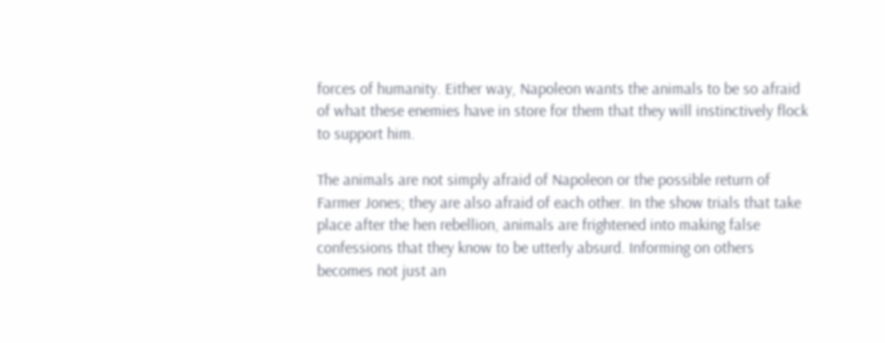forces of humanity. Either way, Napoleon wants the animals to be so afraid of what these enemies have in store for them that they will instinctively flock to support him.

The animals are not simply afraid of Napoleon or the possible return of Farmer Jones; they are also afraid of each other. In the show trials that take place after the hen rebellion, animals are frightened into making false confessions that they know to be utterly absurd. Informing on others becomes not just an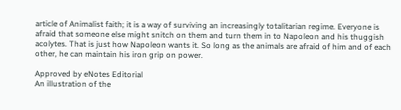article of Animalist faith; it is a way of surviving an increasingly totalitarian regime. Everyone is afraid that someone else might snitch on them and turn them in to Napoleon and his thuggish acolytes. That is just how Napoleon wants it. So long as the animals are afraid of him and of each other, he can maintain his iron grip on power.

Approved by eNotes Editorial
An illustration of the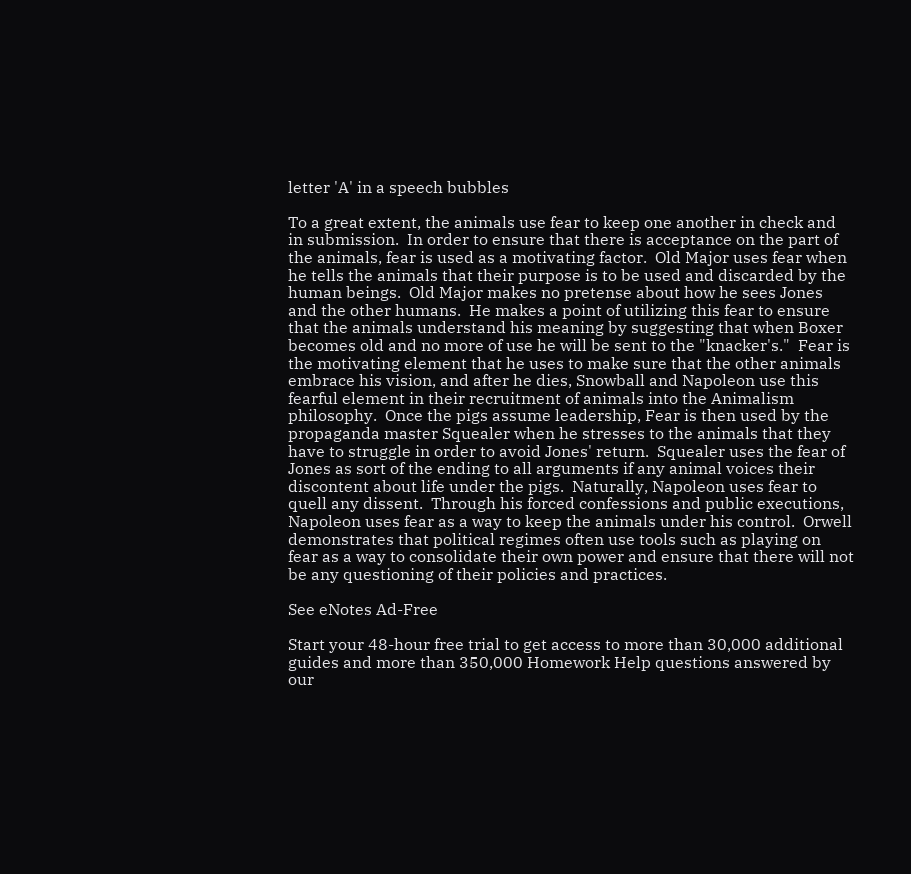letter 'A' in a speech bubbles

To a great extent, the animals use fear to keep one another in check and in submission.  In order to ensure that there is acceptance on the part of the animals, fear is used as a motivating factor.  Old Major uses fear when he tells the animals that their purpose is to be used and discarded by the human beings.  Old Major makes no pretense about how he sees Jones and the other humans.  He makes a point of utilizing this fear to ensure that the animals understand his meaning by suggesting that when Boxer becomes old and no more of use he will be sent to the "knacker's."  Fear is the motivating element that he uses to make sure that the other animals embrace his vision, and after he dies, Snowball and Napoleon use this fearful element in their recruitment of animals into the Animalism philosophy.  Once the pigs assume leadership, Fear is then used by the propaganda master Squealer when he stresses to the animals that they have to struggle in order to avoid Jones' return.  Squealer uses the fear of Jones as sort of the ending to all arguments if any animal voices their discontent about life under the pigs.  Naturally, Napoleon uses fear to quell any dissent.  Through his forced confessions and public executions, Napoleon uses fear as a way to keep the animals under his control.  Orwell demonstrates that political regimes often use tools such as playing on fear as a way to consolidate their own power and ensure that there will not be any questioning of their policies and practices.

See eNotes Ad-Free

Start your 48-hour free trial to get access to more than 30,000 additional guides and more than 350,000 Homework Help questions answered by our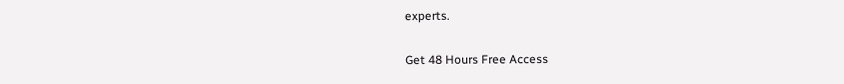experts.

Get 48 Hours Free Access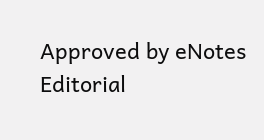Approved by eNotes Editorial